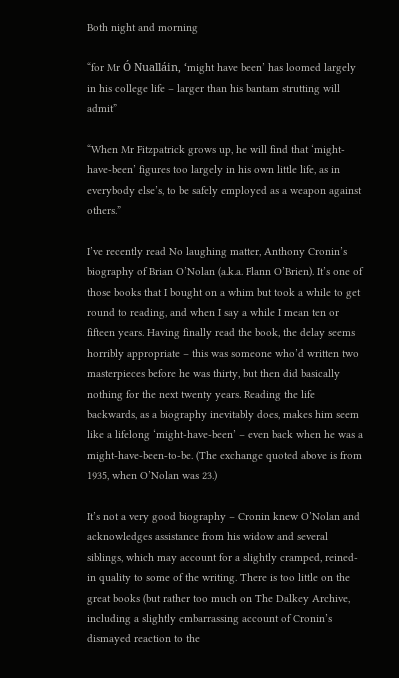Both night and morning

“for Mr Ó Nualláin, ‘might have been’ has loomed largely in his college life – larger than his bantam strutting will admit”

“When Mr Fitzpatrick grows up, he will find that ‘might-have-been’ figures too largely in his own little life, as in everybody else’s, to be safely employed as a weapon against others.”

I’ve recently read No laughing matter, Anthony Cronin’s biography of Brian O’Nolan (a.k.a. Flann O’Brien). It’s one of those books that I bought on a whim but took a while to get round to reading, and when I say a while I mean ten or fifteen years. Having finally read the book, the delay seems horribly appropriate – this was someone who’d written two masterpieces before he was thirty, but then did basically nothing for the next twenty years. Reading the life backwards, as a biography inevitably does, makes him seem like a lifelong ‘might-have-been’ – even back when he was a might-have-been-to-be. (The exchange quoted above is from 1935, when O’Nolan was 23.)

It’s not a very good biography – Cronin knew O’Nolan and acknowledges assistance from his widow and several siblings, which may account for a slightly cramped, reined-in quality to some of the writing. There is too little on the great books (but rather too much on The Dalkey Archive, including a slightly embarrassing account of Cronin’s dismayed reaction to the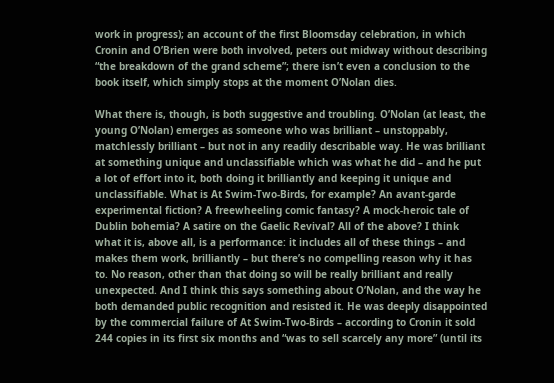work in progress); an account of the first Bloomsday celebration, in which Cronin and O’Brien were both involved, peters out midway without describing “the breakdown of the grand scheme”; there isn’t even a conclusion to the book itself, which simply stops at the moment O’Nolan dies.

What there is, though, is both suggestive and troubling. O’Nolan (at least, the young O’Nolan) emerges as someone who was brilliant – unstoppably, matchlessly brilliant – but not in any readily describable way. He was brilliant at something unique and unclassifiable which was what he did – and he put a lot of effort into it, both doing it brilliantly and keeping it unique and unclassifiable. What is At Swim-Two-Birds, for example? An avant-garde experimental fiction? A freewheeling comic fantasy? A mock-heroic tale of Dublin bohemia? A satire on the Gaelic Revival? All of the above? I think what it is, above all, is a performance: it includes all of these things – and makes them work, brilliantly – but there’s no compelling reason why it has to. No reason, other than that doing so will be really brilliant and really unexpected. And I think this says something about O’Nolan, and the way he both demanded public recognition and resisted it. He was deeply disappointed by the commercial failure of At Swim-Two-Birds – according to Cronin it sold 244 copies in its first six months and “was to sell scarcely any more” (until its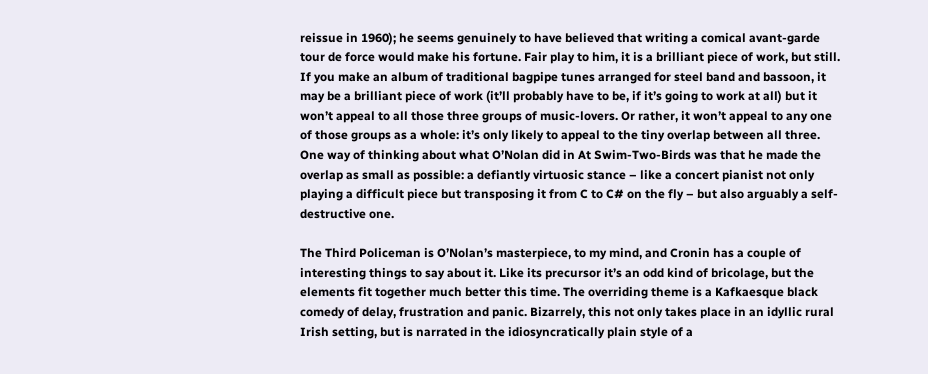reissue in 1960); he seems genuinely to have believed that writing a comical avant-garde tour de force would make his fortune. Fair play to him, it is a brilliant piece of work, but still. If you make an album of traditional bagpipe tunes arranged for steel band and bassoon, it may be a brilliant piece of work (it’ll probably have to be, if it’s going to work at all) but it won’t appeal to all those three groups of music-lovers. Or rather, it won’t appeal to any one of those groups as a whole: it’s only likely to appeal to the tiny overlap between all three. One way of thinking about what O’Nolan did in At Swim-Two-Birds was that he made the overlap as small as possible: a defiantly virtuosic stance – like a concert pianist not only playing a difficult piece but transposing it from C to C# on the fly – but also arguably a self-destructive one.

The Third Policeman is O’Nolan’s masterpiece, to my mind, and Cronin has a couple of interesting things to say about it. Like its precursor it’s an odd kind of bricolage, but the elements fit together much better this time. The overriding theme is a Kafkaesque black comedy of delay, frustration and panic. Bizarrely, this not only takes place in an idyllic rural Irish setting, but is narrated in the idiosyncratically plain style of a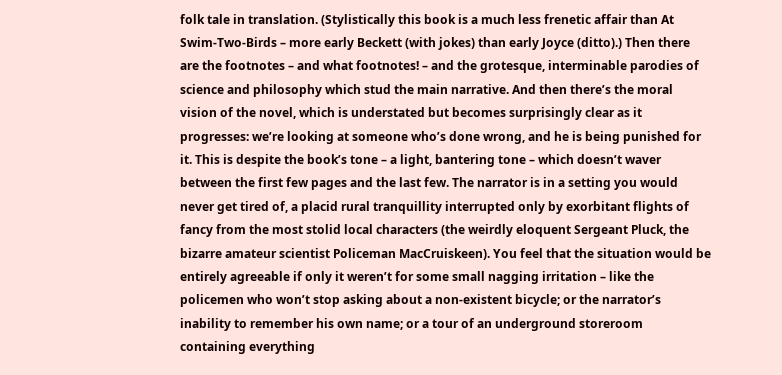folk tale in translation. (Stylistically this book is a much less frenetic affair than At Swim-Two-Birds – more early Beckett (with jokes) than early Joyce (ditto).) Then there are the footnotes – and what footnotes! – and the grotesque, interminable parodies of science and philosophy which stud the main narrative. And then there’s the moral vision of the novel, which is understated but becomes surprisingly clear as it progresses: we’re looking at someone who’s done wrong, and he is being punished for it. This is despite the book’s tone – a light, bantering tone – which doesn’t waver between the first few pages and the last few. The narrator is in a setting you would never get tired of, a placid rural tranquillity interrupted only by exorbitant flights of fancy from the most stolid local characters (the weirdly eloquent Sergeant Pluck, the bizarre amateur scientist Policeman MacCruiskeen). You feel that the situation would be entirely agreeable if only it weren’t for some small nagging irritation – like the policemen who won’t stop asking about a non-existent bicycle; or the narrator’s inability to remember his own name; or a tour of an underground storeroom containing everything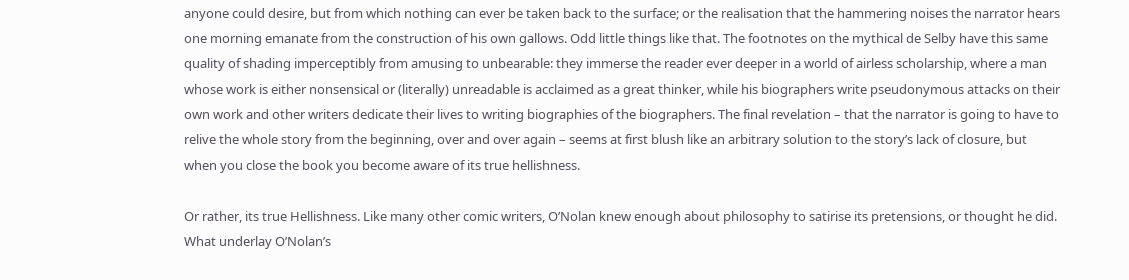anyone could desire, but from which nothing can ever be taken back to the surface; or the realisation that the hammering noises the narrator hears one morning emanate from the construction of his own gallows. Odd little things like that. The footnotes on the mythical de Selby have this same quality of shading imperceptibly from amusing to unbearable: they immerse the reader ever deeper in a world of airless scholarship, where a man whose work is either nonsensical or (literally) unreadable is acclaimed as a great thinker, while his biographers write pseudonymous attacks on their own work and other writers dedicate their lives to writing biographies of the biographers. The final revelation – that the narrator is going to have to relive the whole story from the beginning, over and over again – seems at first blush like an arbitrary solution to the story’s lack of closure, but when you close the book you become aware of its true hellishness.

Or rather, its true Hellishness. Like many other comic writers, O’Nolan knew enough about philosophy to satirise its pretensions, or thought he did. What underlay O’Nolan’s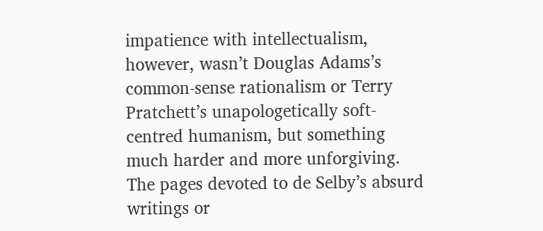impatience with intellectualism, however, wasn’t Douglas Adams’s common-sense rationalism or Terry Pratchett’s unapologetically soft-centred humanism, but something much harder and more unforgiving. The pages devoted to de Selby’s absurd writings or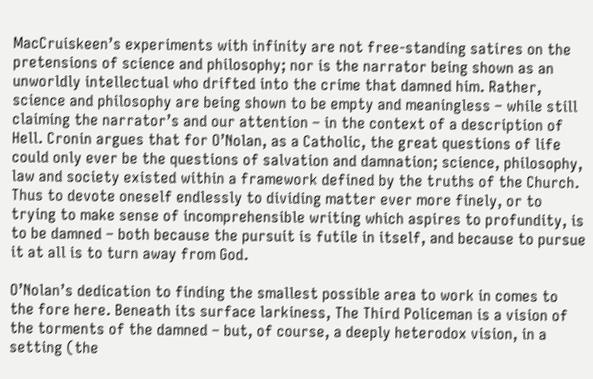MacCruiskeen’s experiments with infinity are not free-standing satires on the pretensions of science and philosophy; nor is the narrator being shown as an unworldly intellectual who drifted into the crime that damned him. Rather, science and philosophy are being shown to be empty and meaningless – while still claiming the narrator’s and our attention – in the context of a description of Hell. Cronin argues that for O’Nolan, as a Catholic, the great questions of life could only ever be the questions of salvation and damnation; science, philosophy, law and society existed within a framework defined by the truths of the Church. Thus to devote oneself endlessly to dividing matter ever more finely, or to trying to make sense of incomprehensible writing which aspires to profundity, is to be damned – both because the pursuit is futile in itself, and because to pursue it at all is to turn away from God.

O’Nolan’s dedication to finding the smallest possible area to work in comes to the fore here. Beneath its surface larkiness, The Third Policeman is a vision of the torments of the damned – but, of course, a deeply heterodox vision, in a setting (the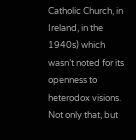Catholic Church, in Ireland, in the 1940s) which wasn’t noted for its openness to heterodox visions. Not only that, but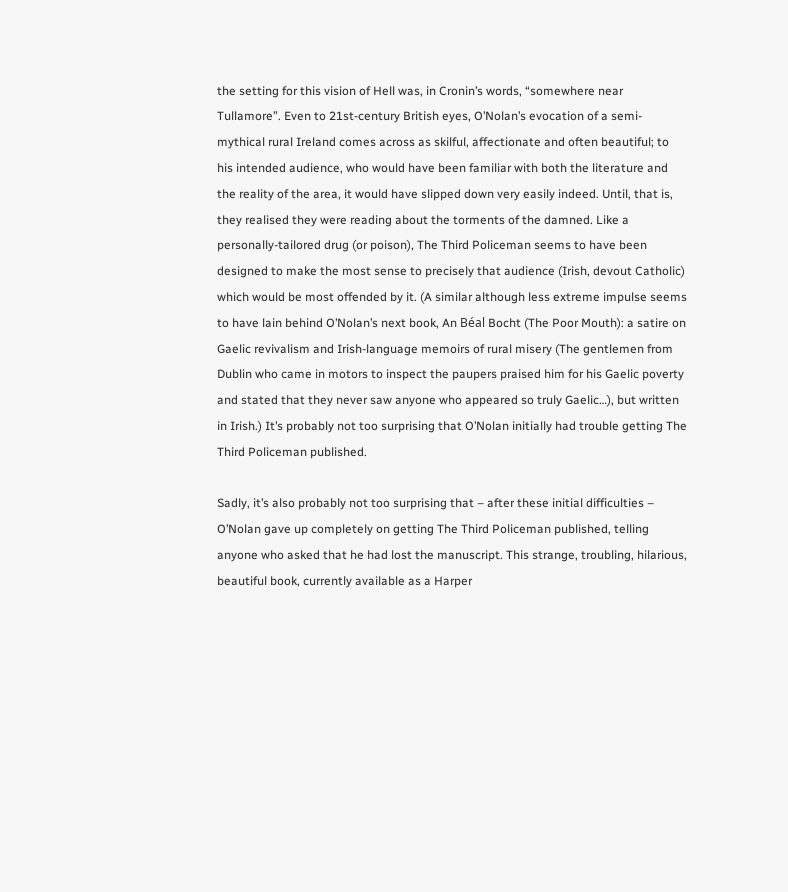the setting for this vision of Hell was, in Cronin’s words, “somewhere near Tullamore”. Even to 21st-century British eyes, O’Nolan’s evocation of a semi-mythical rural Ireland comes across as skilful, affectionate and often beautiful; to his intended audience, who would have been familiar with both the literature and the reality of the area, it would have slipped down very easily indeed. Until, that is, they realised they were reading about the torments of the damned. Like a personally-tailored drug (or poison), The Third Policeman seems to have been designed to make the most sense to precisely that audience (Irish, devout Catholic) which would be most offended by it. (A similar although less extreme impulse seems to have lain behind O’Nolan’s next book, An Béal Bocht (The Poor Mouth): a satire on Gaelic revivalism and Irish-language memoirs of rural misery (The gentlemen from Dublin who came in motors to inspect the paupers praised him for his Gaelic poverty and stated that they never saw anyone who appeared so truly Gaelic…), but written in Irish.) It’s probably not too surprising that O’Nolan initially had trouble getting The Third Policeman published.

Sadly, it’s also probably not too surprising that – after these initial difficulties – O’Nolan gave up completely on getting The Third Policeman published, telling anyone who asked that he had lost the manuscript. This strange, troubling, hilarious, beautiful book, currently available as a Harper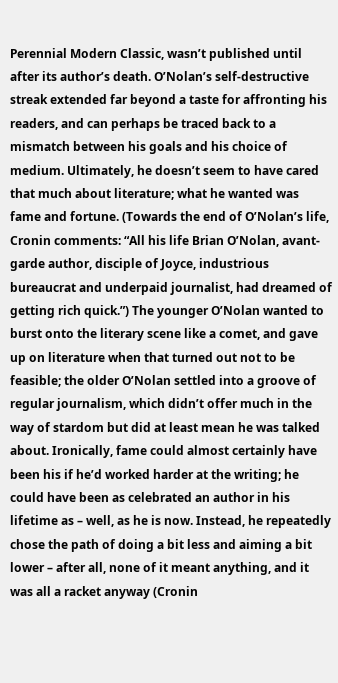Perennial Modern Classic, wasn’t published until after its author’s death. O’Nolan’s self-destructive streak extended far beyond a taste for affronting his readers, and can perhaps be traced back to a mismatch between his goals and his choice of medium. Ultimately, he doesn’t seem to have cared that much about literature; what he wanted was fame and fortune. (Towards the end of O’Nolan’s life, Cronin comments: “All his life Brian O’Nolan, avant-garde author, disciple of Joyce, industrious bureaucrat and underpaid journalist, had dreamed of getting rich quick.”) The younger O’Nolan wanted to burst onto the literary scene like a comet, and gave up on literature when that turned out not to be feasible; the older O’Nolan settled into a groove of regular journalism, which didn’t offer much in the way of stardom but did at least mean he was talked about. Ironically, fame could almost certainly have been his if he’d worked harder at the writing; he could have been as celebrated an author in his lifetime as – well, as he is now. Instead, he repeatedly chose the path of doing a bit less and aiming a bit lower – after all, none of it meant anything, and it was all a racket anyway (Cronin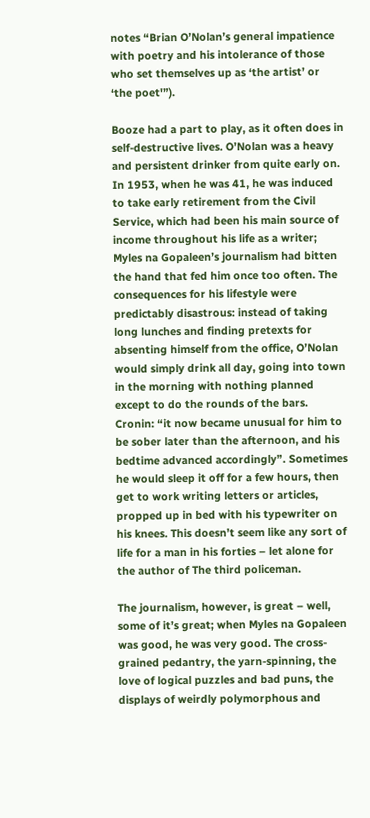notes “Brian O’Nolan’s general impatience with poetry and his intolerance of those who set themselves up as ‘the artist’ or ‘the poet'”).

Booze had a part to play, as it often does in self-destructive lives. O’Nolan was a heavy and persistent drinker from quite early on. In 1953, when he was 41, he was induced to take early retirement from the Civil Service, which had been his main source of income throughout his life as a writer; Myles na Gopaleen’s journalism had bitten the hand that fed him once too often. The consequences for his lifestyle were predictably disastrous: instead of taking long lunches and finding pretexts for absenting himself from the office, O’Nolan would simply drink all day, going into town in the morning with nothing planned except to do the rounds of the bars. Cronin: “it now became unusual for him to be sober later than the afternoon, and his bedtime advanced accordingly”. Sometimes he would sleep it off for a few hours, then get to work writing letters or articles, propped up in bed with his typewriter on his knees. This doesn’t seem like any sort of life for a man in his forties – let alone for the author of The third policeman.

The journalism, however, is great – well, some of it’s great; when Myles na Gopaleen was good, he was very good. The cross-grained pedantry, the yarn-spinning, the love of logical puzzles and bad puns, the displays of weirdly polymorphous and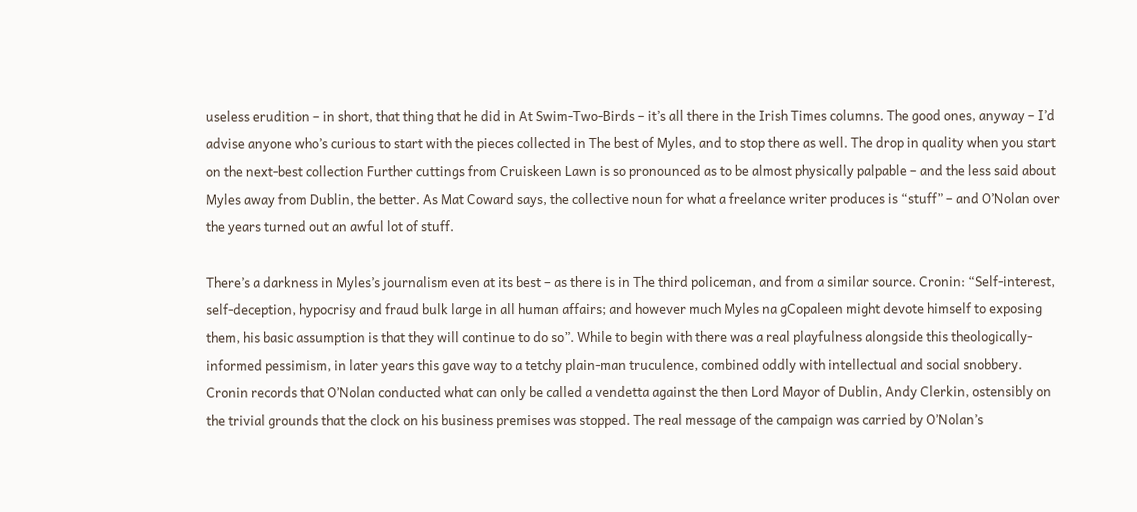useless erudition – in short, that thing that he did in At Swim-Two-Birds – it’s all there in the Irish Times columns. The good ones, anyway – I’d advise anyone who’s curious to start with the pieces collected in The best of Myles, and to stop there as well. The drop in quality when you start on the next-best collection Further cuttings from Cruiskeen Lawn is so pronounced as to be almost physically palpable – and the less said about Myles away from Dublin, the better. As Mat Coward says, the collective noun for what a freelance writer produces is “stuff” – and O’Nolan over the years turned out an awful lot of stuff.

There’s a darkness in Myles’s journalism even at its best – as there is in The third policeman, and from a similar source. Cronin: “Self-interest, self-deception, hypocrisy and fraud bulk large in all human affairs; and however much Myles na gCopaleen might devote himself to exposing them, his basic assumption is that they will continue to do so”. While to begin with there was a real playfulness alongside this theologically-informed pessimism, in later years this gave way to a tetchy plain-man truculence, combined oddly with intellectual and social snobbery. Cronin records that O’Nolan conducted what can only be called a vendetta against the then Lord Mayor of Dublin, Andy Clerkin, ostensibly on the trivial grounds that the clock on his business premises was stopped. The real message of the campaign was carried by O’Nolan’s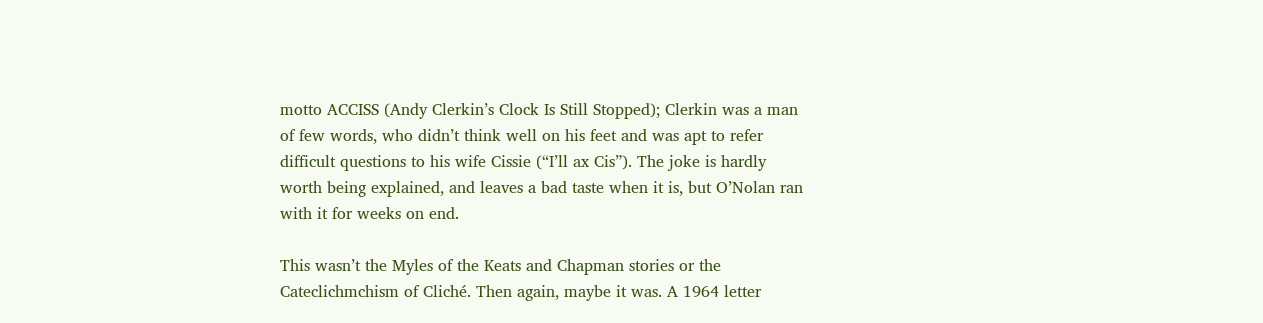motto ACCISS (Andy Clerkin’s Clock Is Still Stopped); Clerkin was a man of few words, who didn’t think well on his feet and was apt to refer difficult questions to his wife Cissie (“I’ll ax Cis”). The joke is hardly worth being explained, and leaves a bad taste when it is, but O’Nolan ran with it for weeks on end.

This wasn’t the Myles of the Keats and Chapman stories or the Cateclichmchism of Cliché. Then again, maybe it was. A 1964 letter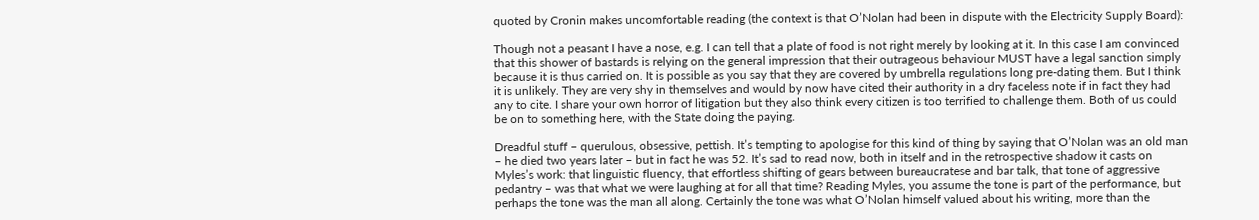quoted by Cronin makes uncomfortable reading (the context is that O’Nolan had been in dispute with the Electricity Supply Board):

Though not a peasant I have a nose, e.g. I can tell that a plate of food is not right merely by looking at it. In this case I am convinced that this shower of bastards is relying on the general impression that their outrageous behaviour MUST have a legal sanction simply because it is thus carried on. It is possible as you say that they are covered by umbrella regulations long pre-dating them. But I think it is unlikely. They are very shy in themselves and would by now have cited their authority in a dry faceless note if in fact they had any to cite. I share your own horror of litigation but they also think every citizen is too terrified to challenge them. Both of us could be on to something here, with the State doing the paying.

Dreadful stuff – querulous, obsessive, pettish. It’s tempting to apologise for this kind of thing by saying that O’Nolan was an old man – he died two years later – but in fact he was 52. It’s sad to read now, both in itself and in the retrospective shadow it casts on Myles’s work: that linguistic fluency, that effortless shifting of gears between bureaucratese and bar talk, that tone of aggressive pedantry – was that what we were laughing at for all that time? Reading Myles, you assume the tone is part of the performance, but perhaps the tone was the man all along. Certainly the tone was what O’Nolan himself valued about his writing, more than the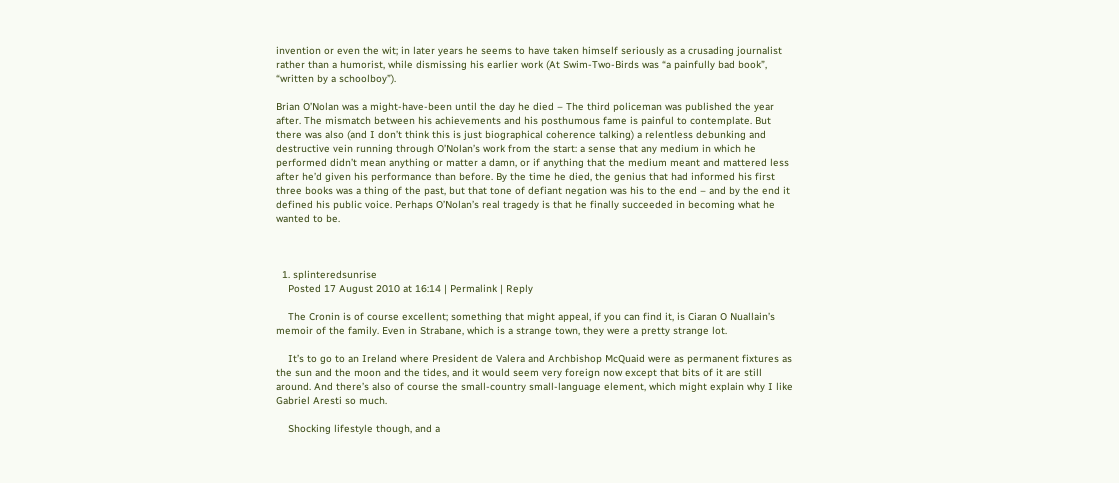invention or even the wit; in later years he seems to have taken himself seriously as a crusading journalist rather than a humorist, while dismissing his earlier work (At Swim-Two-Birds was “a painfully bad book”, “written by a schoolboy”).

Brian O’Nolan was a might-have-been until the day he died – The third policeman was published the year after. The mismatch between his achievements and his posthumous fame is painful to contemplate. But there was also (and I don’t think this is just biographical coherence talking) a relentless debunking and destructive vein running through O’Nolan’s work from the start: a sense that any medium in which he performed didn’t mean anything or matter a damn, or if anything that the medium meant and mattered less after he’d given his performance than before. By the time he died, the genius that had informed his first three books was a thing of the past, but that tone of defiant negation was his to the end – and by the end it defined his public voice. Perhaps O’Nolan’s real tragedy is that he finally succeeded in becoming what he wanted to be.



  1. splinteredsunrise
    Posted 17 August 2010 at 16:14 | Permalink | Reply

    The Cronin is of course excellent; something that might appeal, if you can find it, is Ciaran O Nuallain’s memoir of the family. Even in Strabane, which is a strange town, they were a pretty strange lot.

    It’s to go to an Ireland where President de Valera and Archbishop McQuaid were as permanent fixtures as the sun and the moon and the tides, and it would seem very foreign now except that bits of it are still around. And there’s also of course the small-country small-language element, which might explain why I like Gabriel Aresti so much.

    Shocking lifestyle though, and a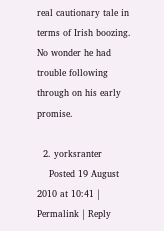real cautionary tale in terms of Irish boozing. No wonder he had trouble following through on his early promise.

  2. yorksranter
    Posted 19 August 2010 at 10:41 | Permalink | Reply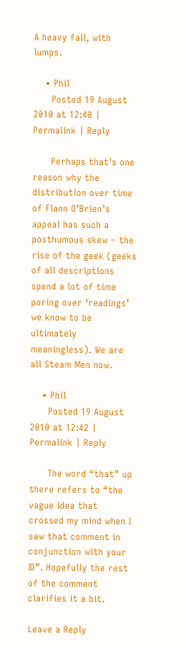A heavy fall, with lumps.

    • Phil
      Posted 19 August 2010 at 12:40 | Permalink | Reply

      Perhaps that’s one reason why the distribution over time of Flann O’Brien’s appeal has such a posthumous skew – the rise of the geek (geeks of all descriptions spend a lot of time poring over ‘readings’ we know to be ultimately meaningless). We are all Steam Men now.

    • Phil
      Posted 19 August 2010 at 12:42 | Permalink | Reply

      The word “that” up there refers to “the vague idea that crossed my mind when I saw that comment in conjunction with your ID”. Hopefully the rest of the comment clarifies it a bit.

Leave a Reply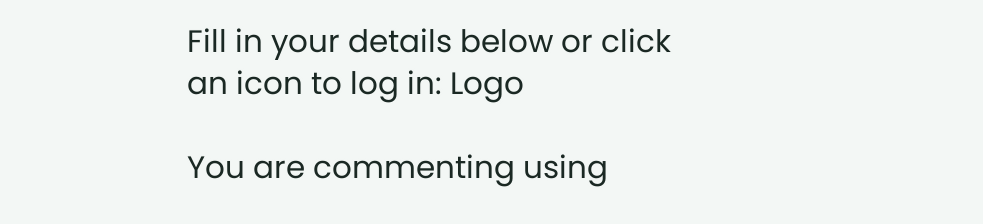Fill in your details below or click an icon to log in: Logo

You are commenting using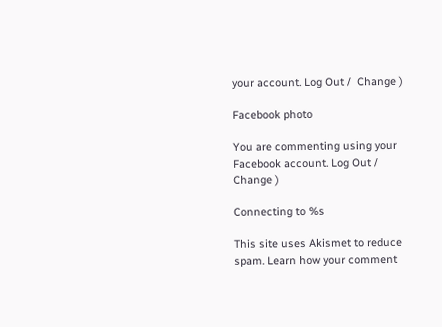your account. Log Out /  Change )

Facebook photo

You are commenting using your Facebook account. Log Out /  Change )

Connecting to %s

This site uses Akismet to reduce spam. Learn how your comment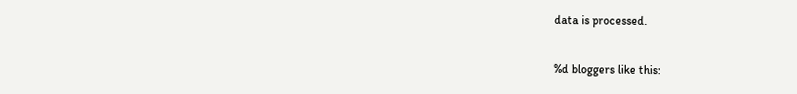data is processed.

%d bloggers like this: